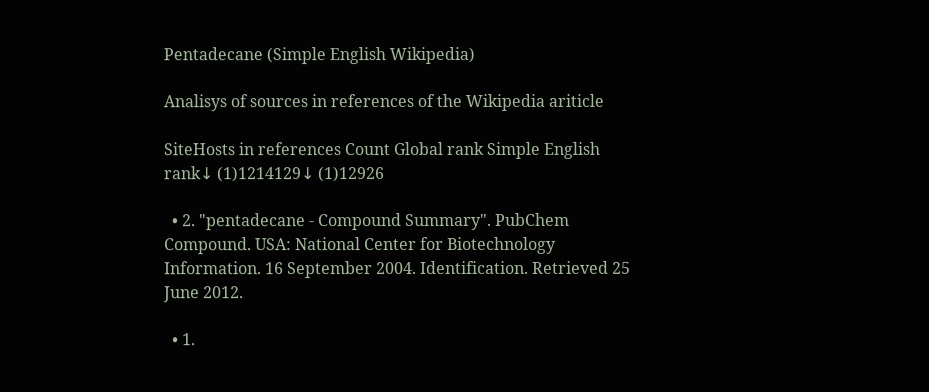Pentadecane (Simple English Wikipedia)

Analisys of sources in references of the Wikipedia ariticle

SiteHosts in references Count Global rank Simple English rank↓ (1)1214129↓ (1)12926

  • 2. "pentadecane - Compound Summary". PubChem Compound. USA: National Center for Biotechnology Information. 16 September 2004. Identification. Retrieved 25 June 2012.

  • 1.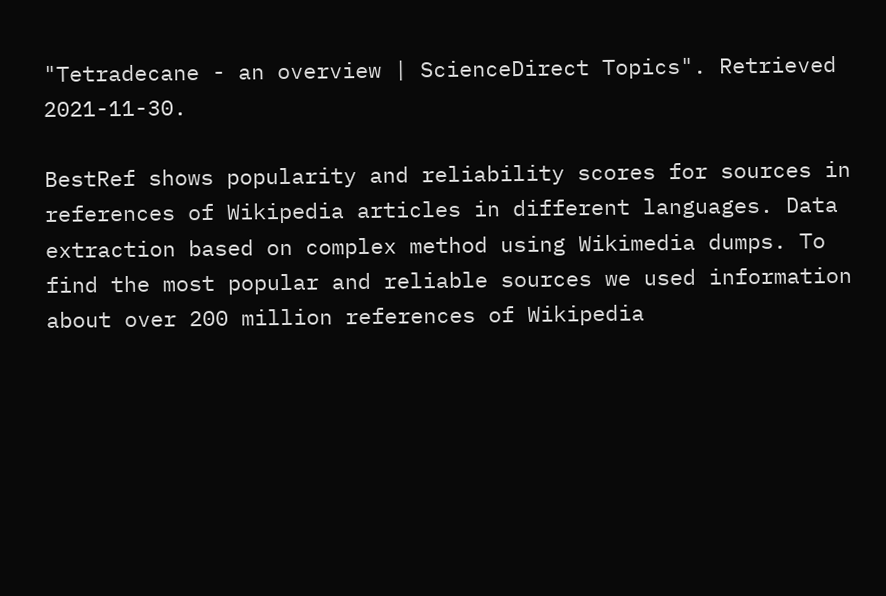"Tetradecane - an overview | ScienceDirect Topics". Retrieved 2021-11-30.

BestRef shows popularity and reliability scores for sources in references of Wikipedia articles in different languages. Data extraction based on complex method using Wikimedia dumps. To find the most popular and reliable sources we used information about over 200 million references of Wikipedia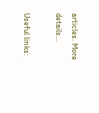articles. More details...

Useful links: